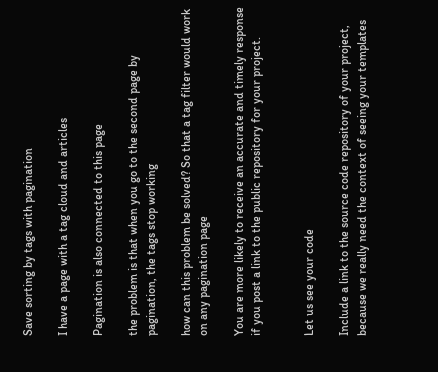Save sorting by tags with pagination

I have a page with a tag cloud and articles

Pagination is also connected to this page

the problem is that when you go to the second page by pagination, the tags stop working

how can this problem be solved? So that a tag filter would work on any pagination page

You are more likely to receive an accurate and timely response if you post a link to the public repository for your project.


Let us see your code

Include a link to the source code repository of your project, because we really need the context of seeing your templates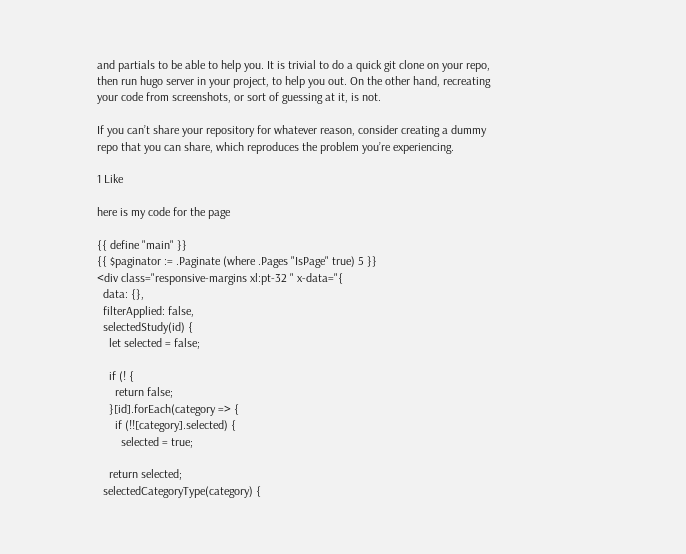and partials to be able to help you. It is trivial to do a quick git clone on your repo, then run hugo server in your project, to help you out. On the other hand, recreating your code from screenshots, or sort of guessing at it, is not.

If you can’t share your repository for whatever reason, consider creating a dummy repo that you can share, which reproduces the problem you’re experiencing.

1 Like

here is my code for the page

{{ define "main" }}
{{ $paginator := .Paginate (where .Pages "IsPage" true) 5 }}
<div class="responsive-margins xl:pt-32 " x-data="{
  data: {},
  filterApplied: false,
  selectedStudy(id) {
    let selected = false;

    if (! {
      return false;
    }[id].forEach(category => {
      if (!![category].selected) {
        selected = true;

    return selected;
  selectedCategoryType(category) {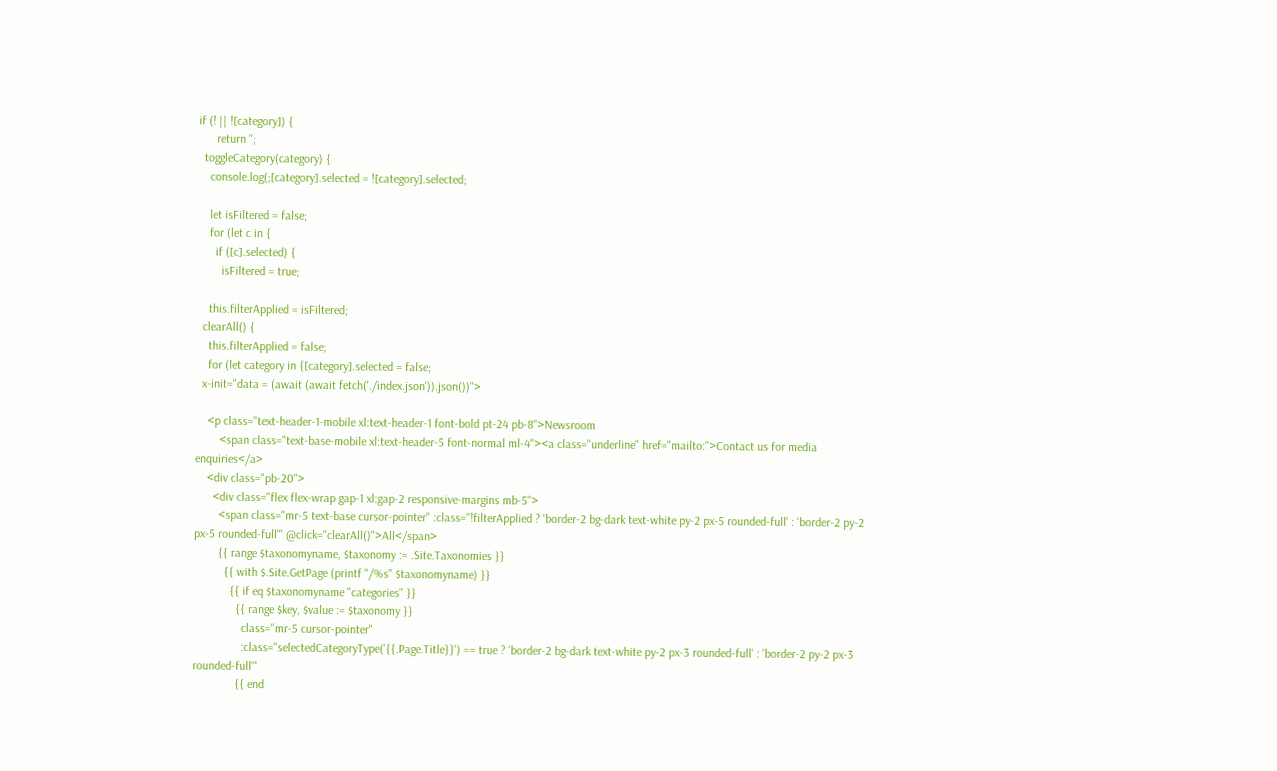if (! || ![category]) {
      return '';
  toggleCategory(category) {
    console.log(;[category].selected = ![category].selected;

    let isFiltered = false;
    for (let c in {
      if ([c].selected) {
        isFiltered = true;

    this.filterApplied = isFiltered;
  clearAll() {
    this.filterApplied = false;
    for (let category in {[category].selected = false;
  x-init="data = (await (await fetch('./index.json')).json())">

    <p class="text-header-1-mobile xl:text-header-1 font-bold pt-24 pb-8">Newsroom
        <span class="text-base-mobile xl:text-header-5 font-normal ml-4"><a class="underline" href="mailto:">Contact us for media enquiries</a>
    <div class="pb-20">
      <div class="flex flex-wrap gap-1 xl:gap-2 responsive-margins mb-5">
        <span class="mr-5 text-base cursor-pointer" :class="!filterApplied ? 'border-2 bg-dark text-white py-2 px-5 rounded-full' : 'border-2 py-2 px-5 rounded-full'" @click="clearAll()">All</span>
        {{ range $taxonomyname, $taxonomy := .Site.Taxonomies }}
          {{ with $.Site.GetPage (printf "/%s" $taxonomyname) }}
            {{ if eq $taxonomyname "categories" }}
              {{ range $key, $value := $taxonomy }}
                class="mr-5 cursor-pointer"
                :class="selectedCategoryType('{{.Page.Title}}') == true ? 'border-2 bg-dark text-white py-2 px-3 rounded-full' : 'border-2 py-2 px-3 rounded-full'"
              {{ end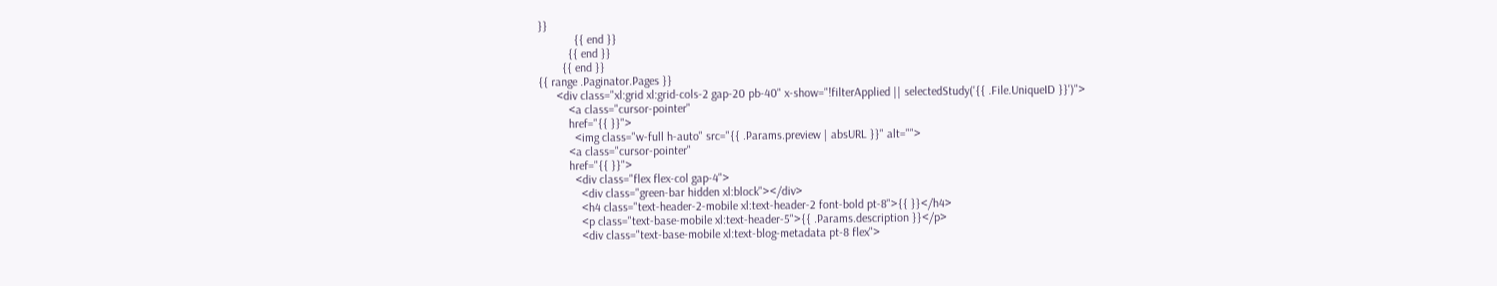}}
            {{ end }}
          {{ end }}
        {{ end }}
{{ range .Paginator.Pages }}
      <div class="xl:grid xl:grid-cols-2 gap-20 pb-40" x-show="!filterApplied || selectedStudy('{{ .File.UniqueID }}')">
          <a class="cursor-pointer"
          href="{{ }}">
            <img class="w-full h-auto" src="{{ .Params.preview | absURL }}" alt="">
          <a class="cursor-pointer"
          href="{{ }}">
            <div class="flex flex-col gap-4">
              <div class="green-bar hidden xl:block"></div>
              <h4 class="text-header-2-mobile xl:text-header-2 font-bold pt-8">{{ }}</h4>
              <p class="text-base-mobile xl:text-header-5">{{ .Params.description }}</p>
              <div class="text-base-mobile xl:text-blog-metadata pt-8 flex">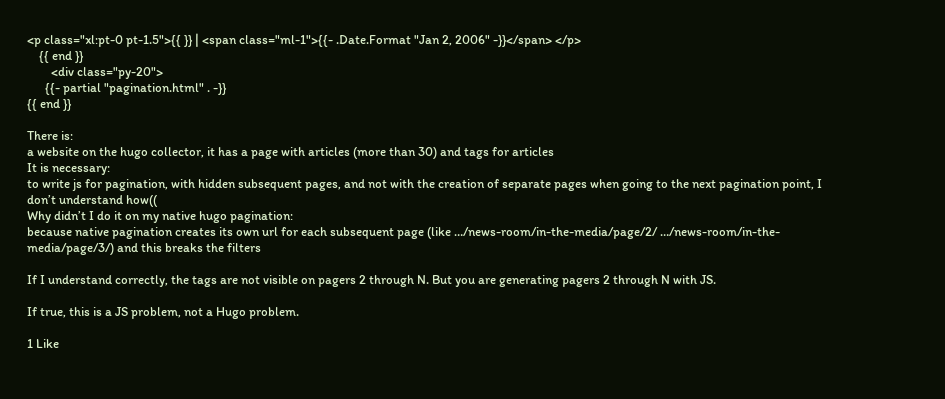<p class="xl:pt-0 pt-1.5">{{ }} | <span class="ml-1">{{- .Date.Format "Jan 2, 2006" -}}</span> </p>
    {{ end }}
        <div class="py-20">
      {{- partial "pagination.html" . -}}
{{ end }}

There is:
a website on the hugo collector, it has a page with articles (more than 30) and tags for articles
It is necessary:
to write js for pagination, with hidden subsequent pages, and not with the creation of separate pages when going to the next pagination point, I don’t understand how((
Why didn’t I do it on my native hugo pagination:
because native pagination creates its own url for each subsequent page (like …/news-room/in-the-media/page/2/ …/news-room/in-the-media/page/3/) and this breaks the filters

If I understand correctly, the tags are not visible on pagers 2 through N. But you are generating pagers 2 through N with JS.

If true, this is a JS problem, not a Hugo problem.

1 Like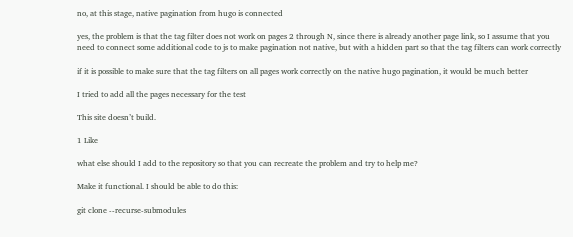no, at this stage, native pagination from hugo is connected

yes, the problem is that the tag filter does not work on pages 2 through N, since there is already another page link, so I assume that you need to connect some additional code to js to make pagination not native, but with a hidden part so that the tag filters can work correctly

if it is possible to make sure that the tag filters on all pages work correctly on the native hugo pagination, it would be much better

I tried to add all the pages necessary for the test

This site doesn’t build.

1 Like

what else should I add to the repository so that you can recreate the problem and try to help me?

Make it functional. I should be able to do this:

git clone --recurse-submodules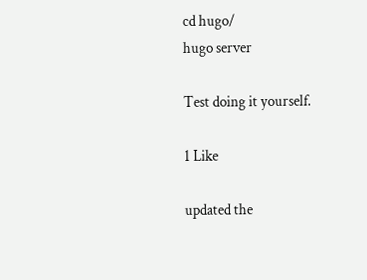cd hugo/
hugo server

Test doing it yourself.

1 Like

updated the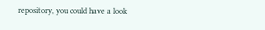repository, you could have a look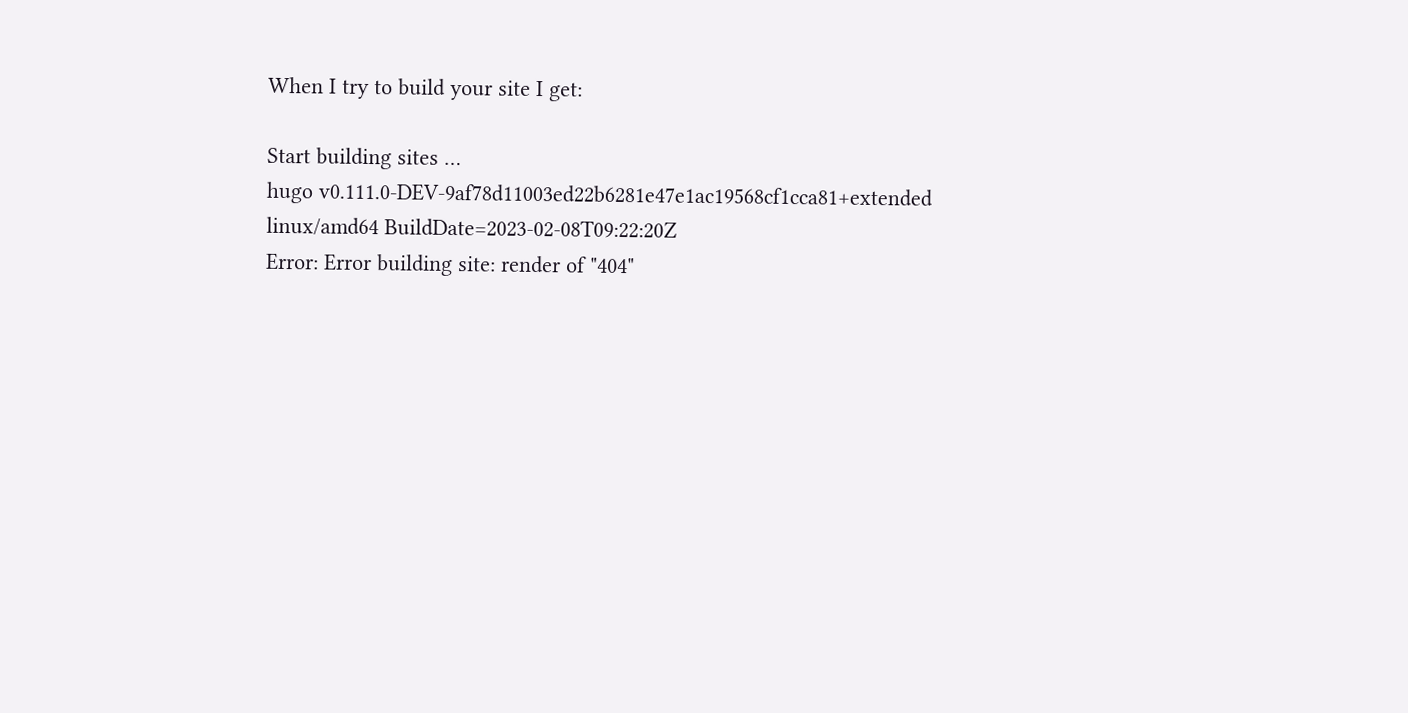When I try to build your site I get:

Start building sites …
hugo v0.111.0-DEV-9af78d11003ed22b6281e47e1ac19568cf1cca81+extended linux/amd64 BuildDate=2023-02-08T09:22:20Z
Error: Error building site: render of "404"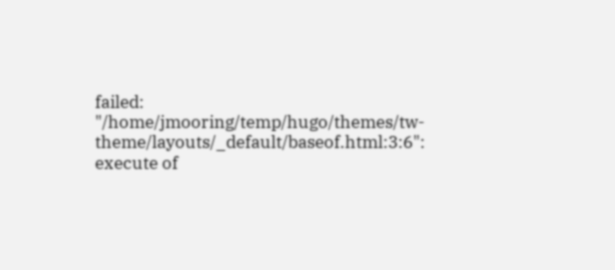failed: "/home/jmooring/temp/hugo/themes/tw-theme/layouts/_default/baseof.html:3:6": execute of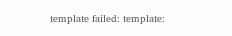template failed: template: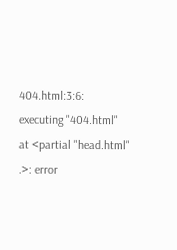404.html:3:6: executing "404.html" at <partial "head.html" .>: error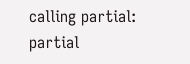calling partial: partial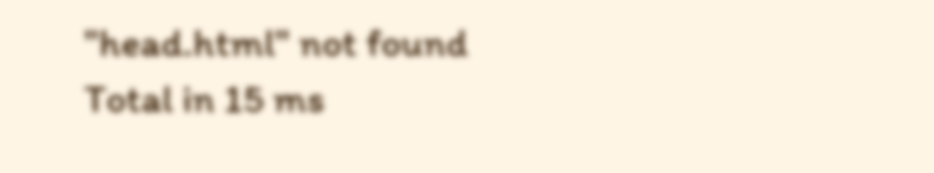"head.html" not found
Total in 15 ms